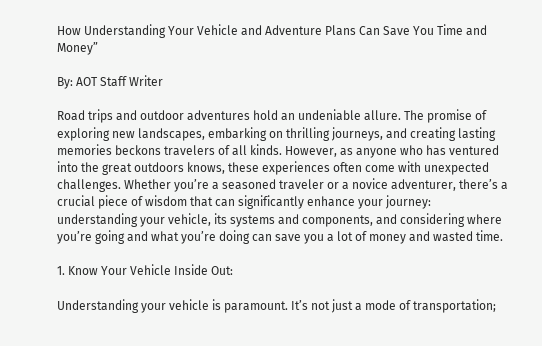How Understanding Your Vehicle and Adventure Plans Can Save You Time and Money”

By: AOT Staff Writer

Road trips and outdoor adventures hold an undeniable allure. The promise of exploring new landscapes, embarking on thrilling journeys, and creating lasting memories beckons travelers of all kinds. However, as anyone who has ventured into the great outdoors knows, these experiences often come with unexpected challenges. Whether you’re a seasoned traveler or a novice adventurer, there’s a crucial piece of wisdom that can significantly enhance your journey: understanding your vehicle, its systems and components, and considering where you’re going and what you’re doing can save you a lot of money and wasted time.

1. Know Your Vehicle Inside Out:

Understanding your vehicle is paramount. It’s not just a mode of transportation;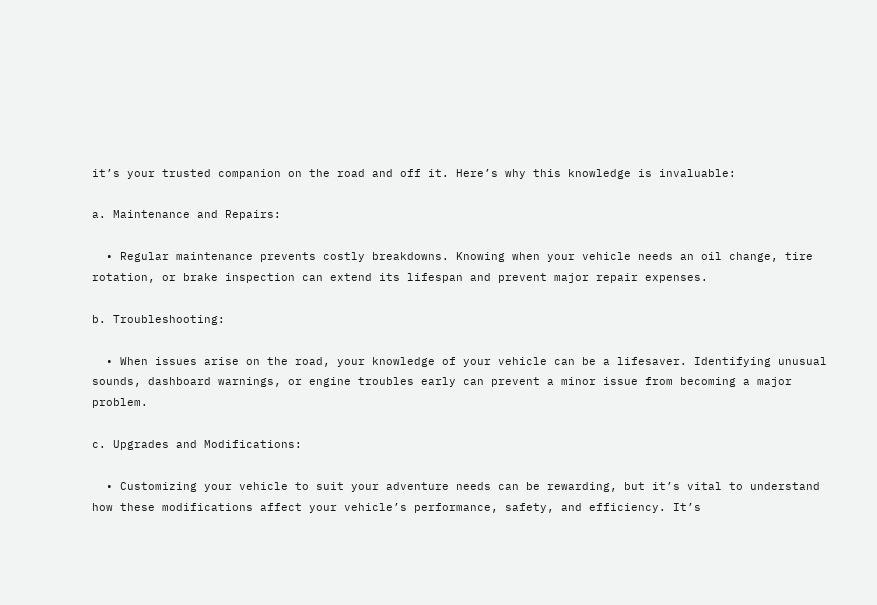it’s your trusted companion on the road and off it. Here’s why this knowledge is invaluable:

a. Maintenance and Repairs:

  • Regular maintenance prevents costly breakdowns. Knowing when your vehicle needs an oil change, tire rotation, or brake inspection can extend its lifespan and prevent major repair expenses.

b. Troubleshooting:

  • When issues arise on the road, your knowledge of your vehicle can be a lifesaver. Identifying unusual sounds, dashboard warnings, or engine troubles early can prevent a minor issue from becoming a major problem.

c. Upgrades and Modifications:

  • Customizing your vehicle to suit your adventure needs can be rewarding, but it’s vital to understand how these modifications affect your vehicle’s performance, safety, and efficiency. It’s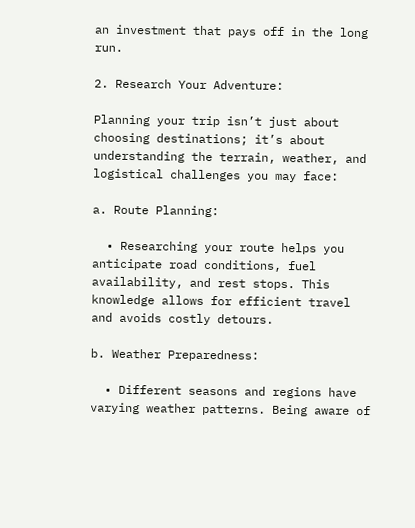an investment that pays off in the long run.

2. Research Your Adventure:

Planning your trip isn’t just about choosing destinations; it’s about understanding the terrain, weather, and logistical challenges you may face:

a. Route Planning:

  • Researching your route helps you anticipate road conditions, fuel availability, and rest stops. This knowledge allows for efficient travel and avoids costly detours.

b. Weather Preparedness:

  • Different seasons and regions have varying weather patterns. Being aware of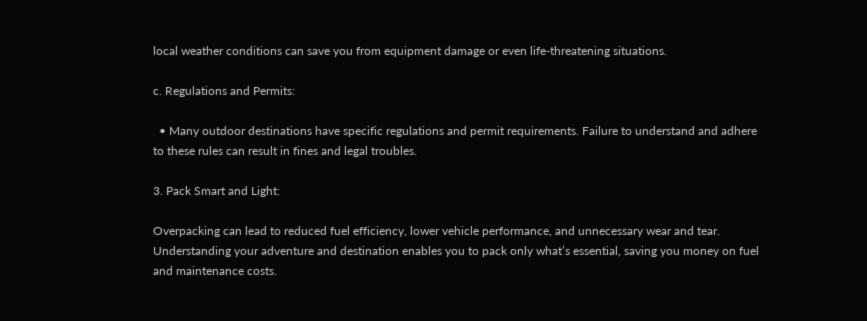local weather conditions can save you from equipment damage or even life-threatening situations.

c. Regulations and Permits:

  • Many outdoor destinations have specific regulations and permit requirements. Failure to understand and adhere to these rules can result in fines and legal troubles.

3. Pack Smart and Light:

Overpacking can lead to reduced fuel efficiency, lower vehicle performance, and unnecessary wear and tear. Understanding your adventure and destination enables you to pack only what’s essential, saving you money on fuel and maintenance costs.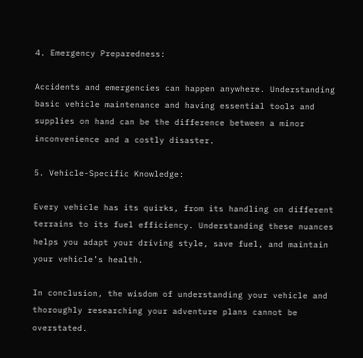4. Emergency Preparedness:

Accidents and emergencies can happen anywhere. Understanding basic vehicle maintenance and having essential tools and supplies on hand can be the difference between a minor inconvenience and a costly disaster.

5. Vehicle-Specific Knowledge:

Every vehicle has its quirks, from its handling on different terrains to its fuel efficiency. Understanding these nuances helps you adapt your driving style, save fuel, and maintain your vehicle’s health.

In conclusion, the wisdom of understanding your vehicle and thoroughly researching your adventure plans cannot be overstated.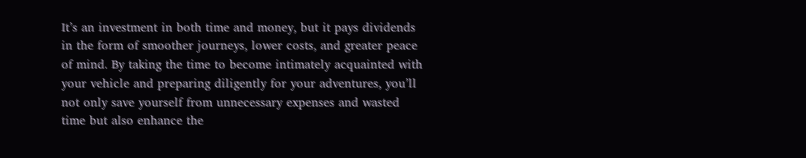It’s an investment in both time and money, but it pays dividends in the form of smoother journeys, lower costs, and greater peace of mind. By taking the time to become intimately acquainted with your vehicle and preparing diligently for your adventures, you’ll not only save yourself from unnecessary expenses and wasted time but also enhance the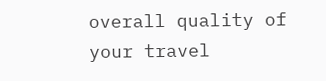overall quality of your travel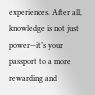experiences. After all, knowledge is not just power—it’s your passport to a more rewarding and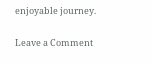enjoyable journey.

Leave a Comment